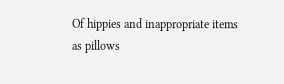Of hippies and inappropriate items as pillows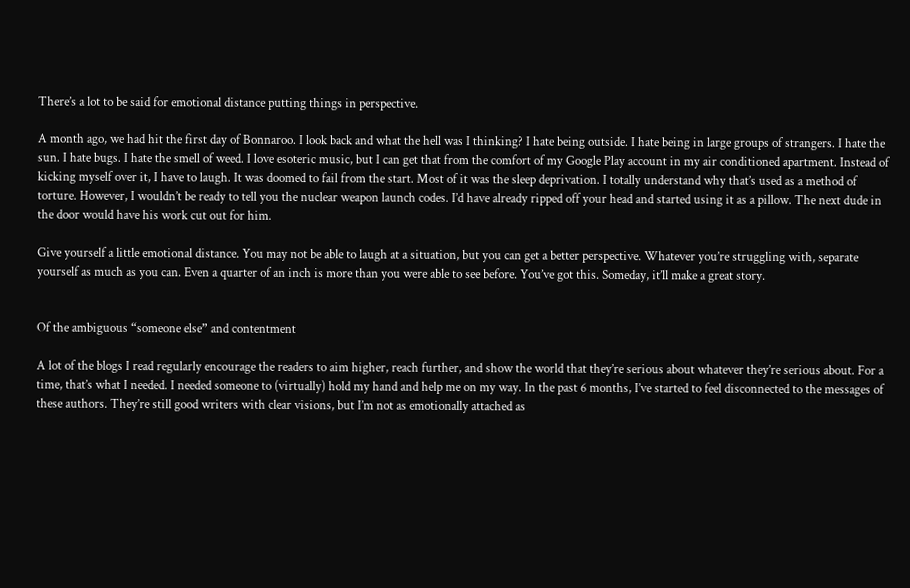There’s a lot to be said for emotional distance putting things in perspective.

A month ago, we had hit the first day of Bonnaroo. I look back and what the hell was I thinking? I hate being outside. I hate being in large groups of strangers. I hate the sun. I hate bugs. I hate the smell of weed. I love esoteric music, but I can get that from the comfort of my Google Play account in my air conditioned apartment. Instead of kicking myself over it, I have to laugh. It was doomed to fail from the start. Most of it was the sleep deprivation. I totally understand why that’s used as a method of torture. However, I wouldn’t be ready to tell you the nuclear weapon launch codes. I’d have already ripped off your head and started using it as a pillow. The next dude in the door would have his work cut out for him.

Give yourself a little emotional distance. You may not be able to laugh at a situation, but you can get a better perspective. Whatever you’re struggling with, separate yourself as much as you can. Even a quarter of an inch is more than you were able to see before. You’ve got this. Someday, it’ll make a great story.


Of the ambiguous “someone else” and contentment

A lot of the blogs I read regularly encourage the readers to aim higher, reach further, and show the world that they’re serious about whatever they’re serious about. For a time, that’s what I needed. I needed someone to (virtually) hold my hand and help me on my way. In the past 6 months, I’ve started to feel disconnected to the messages of these authors. They’re still good writers with clear visions, but I’m not as emotionally attached as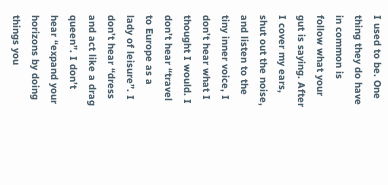I used to be. One thing they do have in common is follow what your gut is saying. After I cover my ears, shut out the noise, and listen to the tiny inner voice, I don’t hear what I thought I would. I don’t hear “travel to Europe as a lady of leisure”. I don’t hear “dress and act like a drag queen”. I don’t hear “expand your horizons by doing things you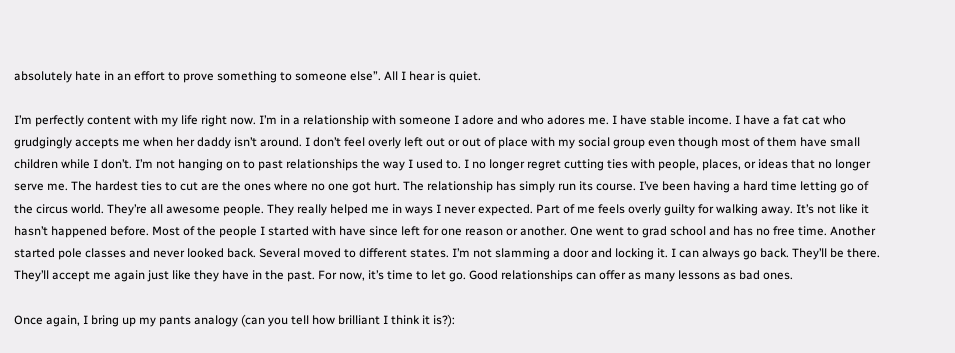absolutely hate in an effort to prove something to someone else”. All I hear is quiet.

I’m perfectly content with my life right now. I’m in a relationship with someone I adore and who adores me. I have stable income. I have a fat cat who grudgingly accepts me when her daddy isn’t around. I don’t feel overly left out or out of place with my social group even though most of them have small children while I don’t. I’m not hanging on to past relationships the way I used to. I no longer regret cutting ties with people, places, or ideas that no longer serve me. The hardest ties to cut are the ones where no one got hurt. The relationship has simply run its course. I’ve been having a hard time letting go of the circus world. They’re all awesome people. They really helped me in ways I never expected. Part of me feels overly guilty for walking away. It’s not like it hasn’t happened before. Most of the people I started with have since left for one reason or another. One went to grad school and has no free time. Another started pole classes and never looked back. Several moved to different states. I’m not slamming a door and locking it. I can always go back. They’ll be there. They’ll accept me again just like they have in the past. For now, it’s time to let go. Good relationships can offer as many lessons as bad ones.

Once again, I bring up my pants analogy (can you tell how brilliant I think it is?):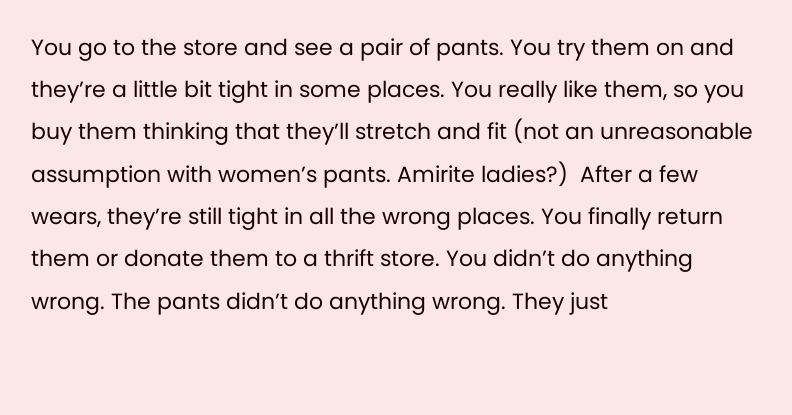You go to the store and see a pair of pants. You try them on and they’re a little bit tight in some places. You really like them, so you buy them thinking that they’ll stretch and fit (not an unreasonable assumption with women’s pants. Amirite ladies?)  After a few wears, they’re still tight in all the wrong places. You finally return them or donate them to a thrift store. You didn’t do anything wrong. The pants didn’t do anything wrong. They just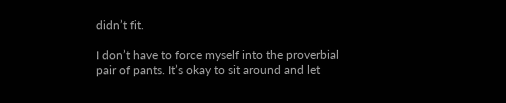didn’t fit.

I don’t have to force myself into the proverbial pair of pants. It’s okay to sit around and let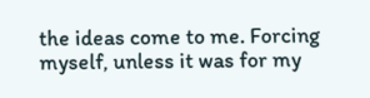the ideas come to me. Forcing myself, unless it was for my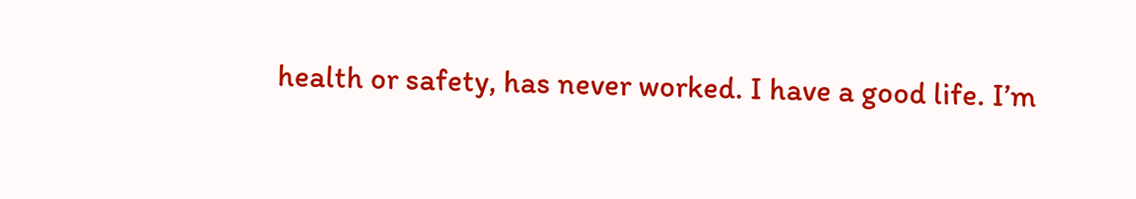health or safety, has never worked. I have a good life. I’m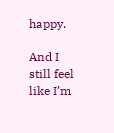happy.

And I still feel like I’m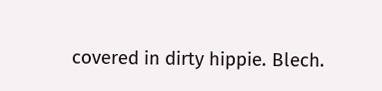covered in dirty hippie. Blech.